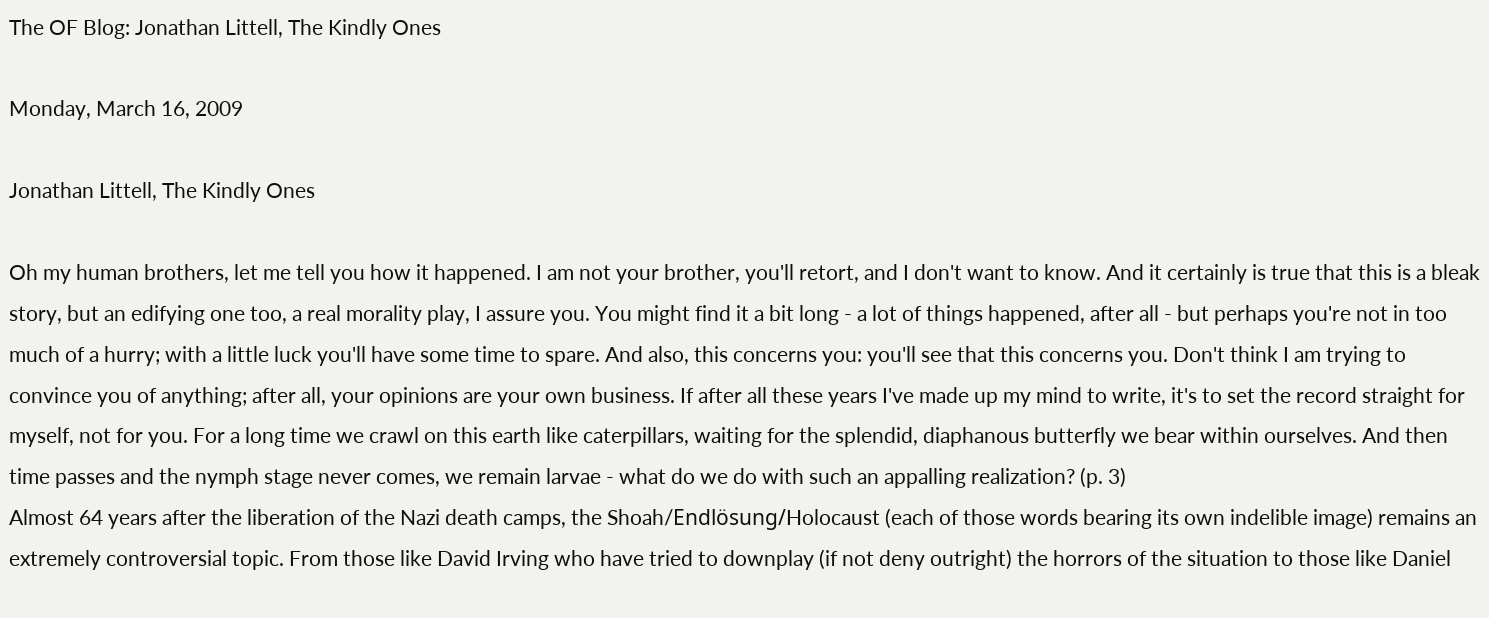The OF Blog: Jonathan Littell, The Kindly Ones

Monday, March 16, 2009

Jonathan Littell, The Kindly Ones

Oh my human brothers, let me tell you how it happened. I am not your brother, you'll retort, and I don't want to know. And it certainly is true that this is a bleak story, but an edifying one too, a real morality play, I assure you. You might find it a bit long - a lot of things happened, after all - but perhaps you're not in too much of a hurry; with a little luck you'll have some time to spare. And also, this concerns you: you'll see that this concerns you. Don't think I am trying to convince you of anything; after all, your opinions are your own business. If after all these years I've made up my mind to write, it's to set the record straight for myself, not for you. For a long time we crawl on this earth like caterpillars, waiting for the splendid, diaphanous butterfly we bear within ourselves. And then time passes and the nymph stage never comes, we remain larvae - what do we do with such an appalling realization? (p. 3)
Almost 64 years after the liberation of the Nazi death camps, the Shoah/Endlösung/Holocaust (each of those words bearing its own indelible image) remains an extremely controversial topic. From those like David Irving who have tried to downplay (if not deny outright) the horrors of the situation to those like Daniel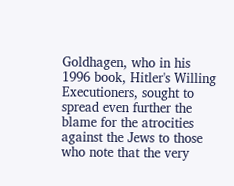Goldhagen, who in his 1996 book, Hitler's Willing Executioners, sought to spread even further the blame for the atrocities against the Jews to those who note that the very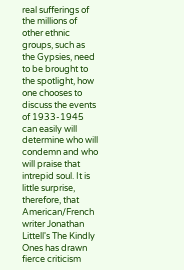real sufferings of the millions of other ethnic groups, such as the Gypsies, need to be brought to the spotlight, how one chooses to discuss the events of 1933-1945 can easily will determine who will condemn and who will praise that intrepid soul. It is little surprise, therefore, that American/French writer Jonathan Littell's The Kindly Ones has drawn fierce criticism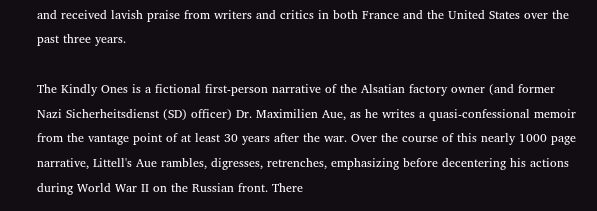and received lavish praise from writers and critics in both France and the United States over the past three years.

The Kindly Ones is a fictional first-person narrative of the Alsatian factory owner (and former Nazi Sicherheitsdienst (SD) officer) Dr. Maximilien Aue, as he writes a quasi-confessional memoir from the vantage point of at least 30 years after the war. Over the course of this nearly 1000 page narrative, Littell's Aue rambles, digresses, retrenches, emphasizing before decentering his actions during World War II on the Russian front. There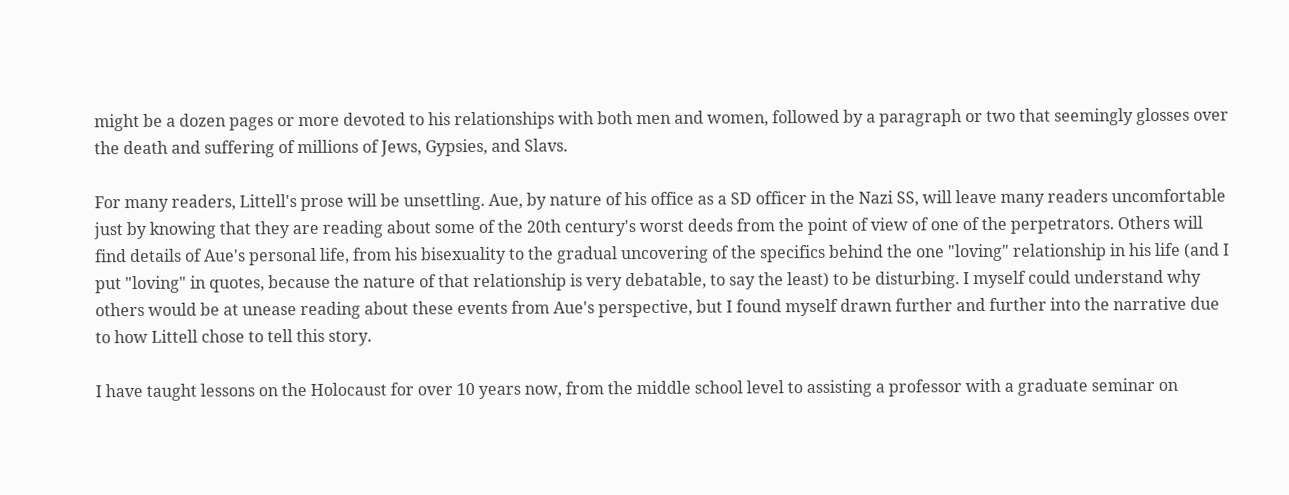might be a dozen pages or more devoted to his relationships with both men and women, followed by a paragraph or two that seemingly glosses over the death and suffering of millions of Jews, Gypsies, and Slavs.

For many readers, Littell's prose will be unsettling. Aue, by nature of his office as a SD officer in the Nazi SS, will leave many readers uncomfortable just by knowing that they are reading about some of the 20th century's worst deeds from the point of view of one of the perpetrators. Others will find details of Aue's personal life, from his bisexuality to the gradual uncovering of the specifics behind the one "loving" relationship in his life (and I put "loving" in quotes, because the nature of that relationship is very debatable, to say the least) to be disturbing. I myself could understand why others would be at unease reading about these events from Aue's perspective, but I found myself drawn further and further into the narrative due to how Littell chose to tell this story.

I have taught lessons on the Holocaust for over 10 years now, from the middle school level to assisting a professor with a graduate seminar on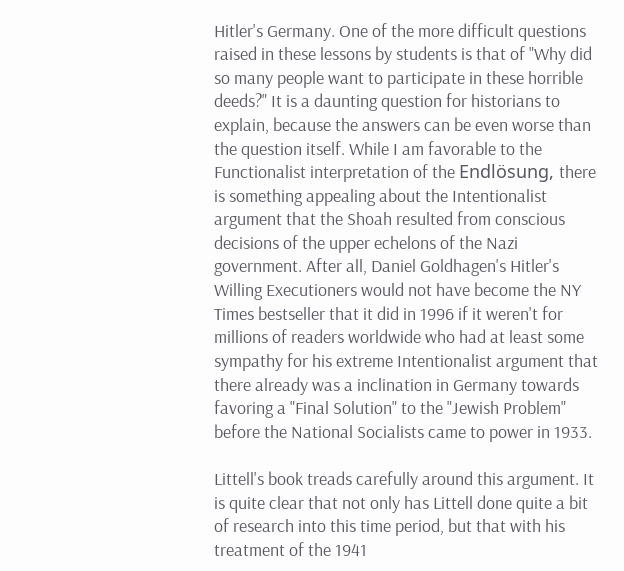Hitler's Germany. One of the more difficult questions raised in these lessons by students is that of "Why did so many people want to participate in these horrible deeds?" It is a daunting question for historians to explain, because the answers can be even worse than the question itself. While I am favorable to the Functionalist interpretation of the Endlösung, there is something appealing about the Intentionalist argument that the Shoah resulted from conscious decisions of the upper echelons of the Nazi government. After all, Daniel Goldhagen's Hitler's Willing Executioners would not have become the NY Times bestseller that it did in 1996 if it weren't for millions of readers worldwide who had at least some sympathy for his extreme Intentionalist argument that there already was a inclination in Germany towards favoring a "Final Solution" to the "Jewish Problem" before the National Socialists came to power in 1933.

Littell's book treads carefully around this argument. It is quite clear that not only has Littell done quite a bit of research into this time period, but that with his treatment of the 1941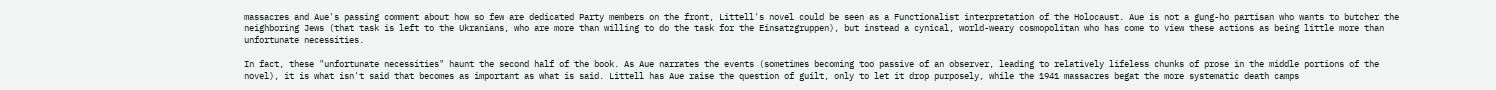massacres and Aue's passing comment about how so few are dedicated Party members on the front, Littell's novel could be seen as a Functionalist interpretation of the Holocaust. Aue is not a gung-ho partisan who wants to butcher the neighboring Jews (that task is left to the Ukranians, who are more than willing to do the task for the Einsatzgruppen), but instead a cynical, world-weary cosmopolitan who has come to view these actions as being little more than unfortunate necessities.

In fact, these "unfortunate necessities" haunt the second half of the book. As Aue narrates the events (sometimes becoming too passive of an observer, leading to relatively lifeless chunks of prose in the middle portions of the novel), it is what isn't said that becomes as important as what is said. Littell has Aue raise the question of guilt, only to let it drop purposely, while the 1941 massacres begat the more systematic death camps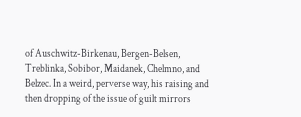of Auschwitz-Birkenau, Bergen-Belsen, Treblinka, Sobibor, Maidanek, Chelmno, and Belzec. In a weird, perverse way, his raising and then dropping of the issue of guilt mirrors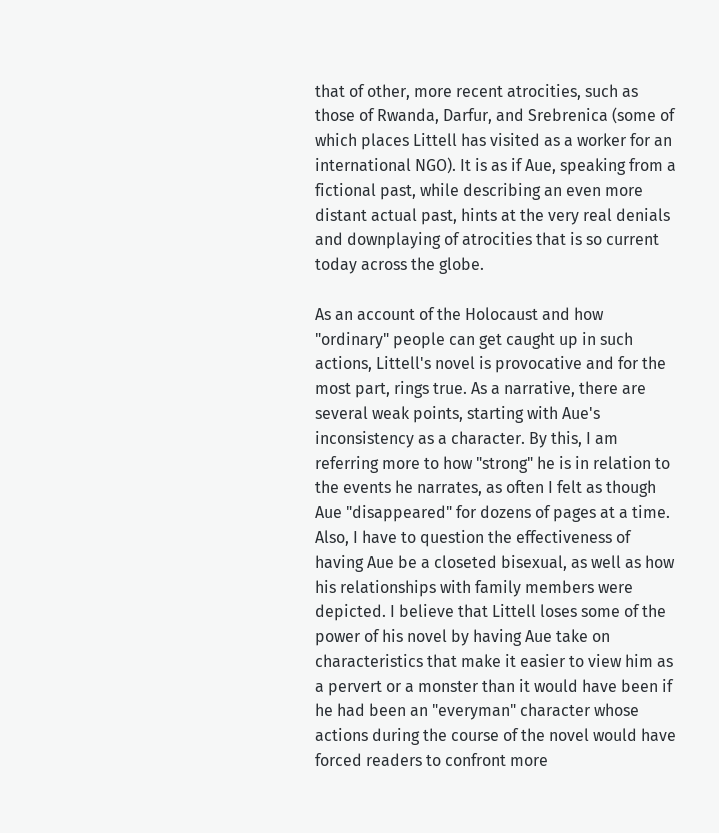that of other, more recent atrocities, such as those of Rwanda, Darfur, and Srebrenica (some of which places Littell has visited as a worker for an international NGO). It is as if Aue, speaking from a fictional past, while describing an even more distant actual past, hints at the very real denials and downplaying of atrocities that is so current today across the globe.

As an account of the Holocaust and how "ordinary" people can get caught up in such actions, Littell's novel is provocative and for the most part, rings true. As a narrative, there are several weak points, starting with Aue's inconsistency as a character. By this, I am referring more to how "strong" he is in relation to the events he narrates, as often I felt as though Aue "disappeared" for dozens of pages at a time. Also, I have to question the effectiveness of having Aue be a closeted bisexual, as well as how his relationships with family members were depicted. I believe that Littell loses some of the power of his novel by having Aue take on characteristics that make it easier to view him as a pervert or a monster than it would have been if he had been an "everyman" character whose actions during the course of the novel would have forced readers to confront more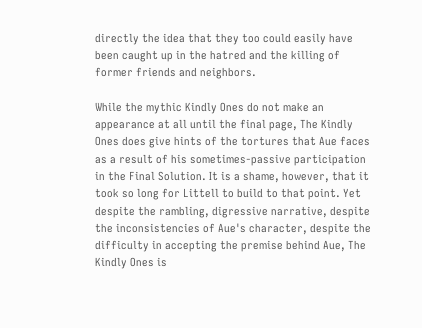directly the idea that they too could easily have been caught up in the hatred and the killing of former friends and neighbors.

While the mythic Kindly Ones do not make an appearance at all until the final page, The Kindly Ones does give hints of the tortures that Aue faces as a result of his sometimes-passive participation in the Final Solution. It is a shame, however, that it took so long for Littell to build to that point. Yet despite the rambling, digressive narrative, despite the inconsistencies of Aue's character, despite the difficulty in accepting the premise behind Aue, The Kindly Ones is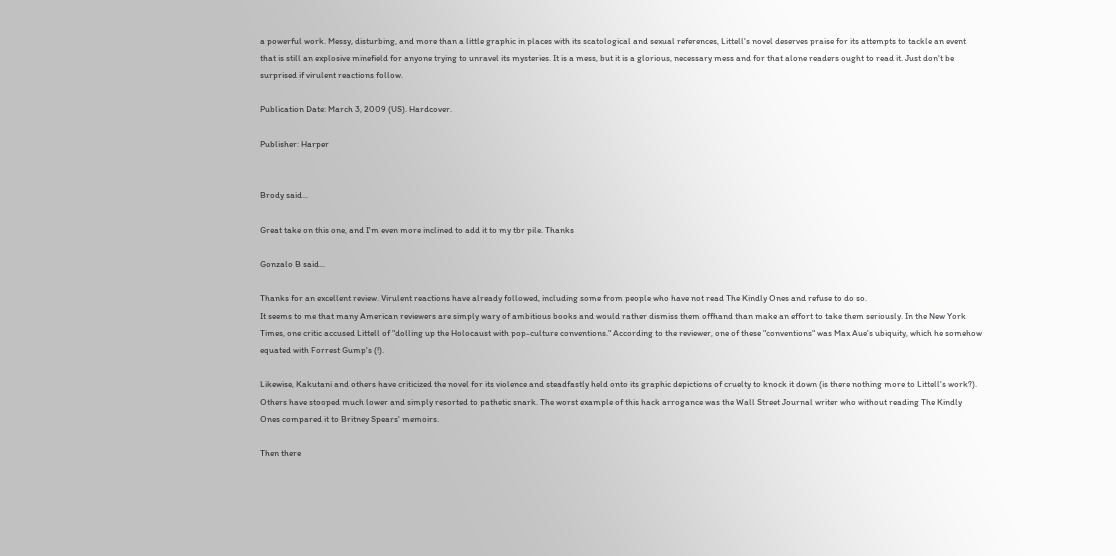a powerful work. Messy, disturbing, and more than a little graphic in places with its scatological and sexual references, Littell's novel deserves praise for its attempts to tackle an event that is still an explosive minefield for anyone trying to unravel its mysteries. It is a mess, but it is a glorious, necessary mess and for that alone readers ought to read it. Just don't be surprised if virulent reactions follow.

Publication Date: March 3, 2009 (US). Hardcover.

Publisher: Harper


Brody said...

Great take on this one, and I'm even more inclined to add it to my tbr pile. Thanks

Gonzalo B said...

Thanks for an excellent review. Virulent reactions have already followed, including some from people who have not read The Kindly Ones and refuse to do so.
It seems to me that many American reviewers are simply wary of ambitious books and would rather dismiss them offhand than make an effort to take them seriously. In the New York Times, one critic accused Littell of "dolling up the Holocaust with pop-culture conventions." According to the reviewer, one of these "conventions" was Max Aue's ubiquity, which he somehow equated with Forrest Gump's (!).

Likewise, Kakutani and others have criticized the novel for its violence and steadfastly held onto its graphic depictions of cruelty to knock it down (is there nothing more to Littell's work?). Others have stooped much lower and simply resorted to pathetic snark. The worst example of this hack arrogance was the Wall Street Journal writer who without reading The Kindly Ones compared it to Britney Spears' memoirs.

Then there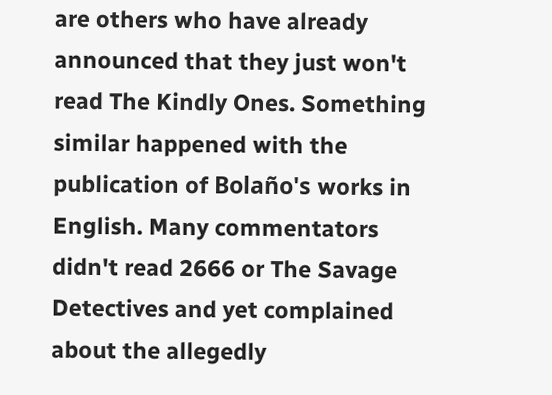are others who have already announced that they just won't read The Kindly Ones. Something similar happened with the publication of Bolaño's works in English. Many commentators didn't read 2666 or The Savage Detectives and yet complained about the allegedly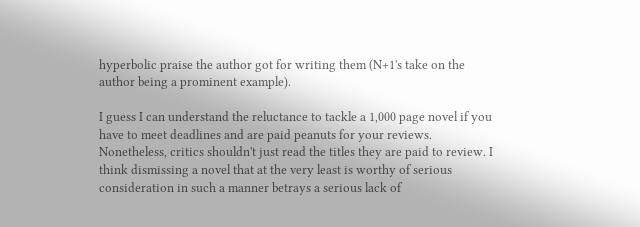hyperbolic praise the author got for writing them (N+1's take on the author being a prominent example).

I guess I can understand the reluctance to tackle a 1,000 page novel if you have to meet deadlines and are paid peanuts for your reviews. Nonetheless, critics shouldn't just read the titles they are paid to review. I think dismissing a novel that at the very least is worthy of serious consideration in such a manner betrays a serious lack of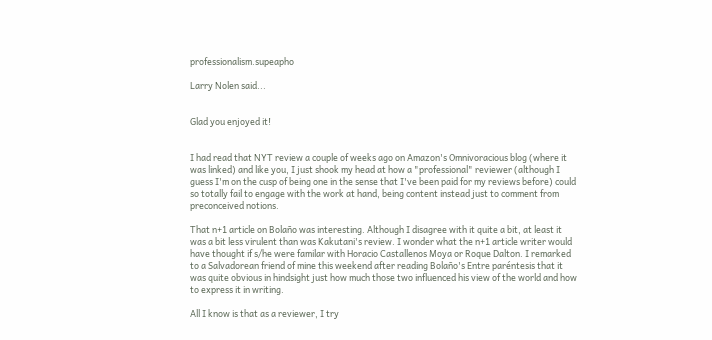professionalism.supeapho

Larry Nolen said...


Glad you enjoyed it!


I had read that NYT review a couple of weeks ago on Amazon's Omnivoracious blog (where it was linked) and like you, I just shook my head at how a "professional" reviewer (although I guess I'm on the cusp of being one in the sense that I've been paid for my reviews before) could so totally fail to engage with the work at hand, being content instead just to comment from preconceived notions.

That n+1 article on Bolaño was interesting. Although I disagree with it quite a bit, at least it was a bit less virulent than was Kakutani's review. I wonder what the n+1 article writer would have thought if s/he were familar with Horacio Castallenos Moya or Roque Dalton. I remarked to a Salvadorean friend of mine this weekend after reading Bolaño's Entre paréntesis that it was quite obvious in hindsight just how much those two influenced his view of the world and how to express it in writing.

All I know is that as a reviewer, I try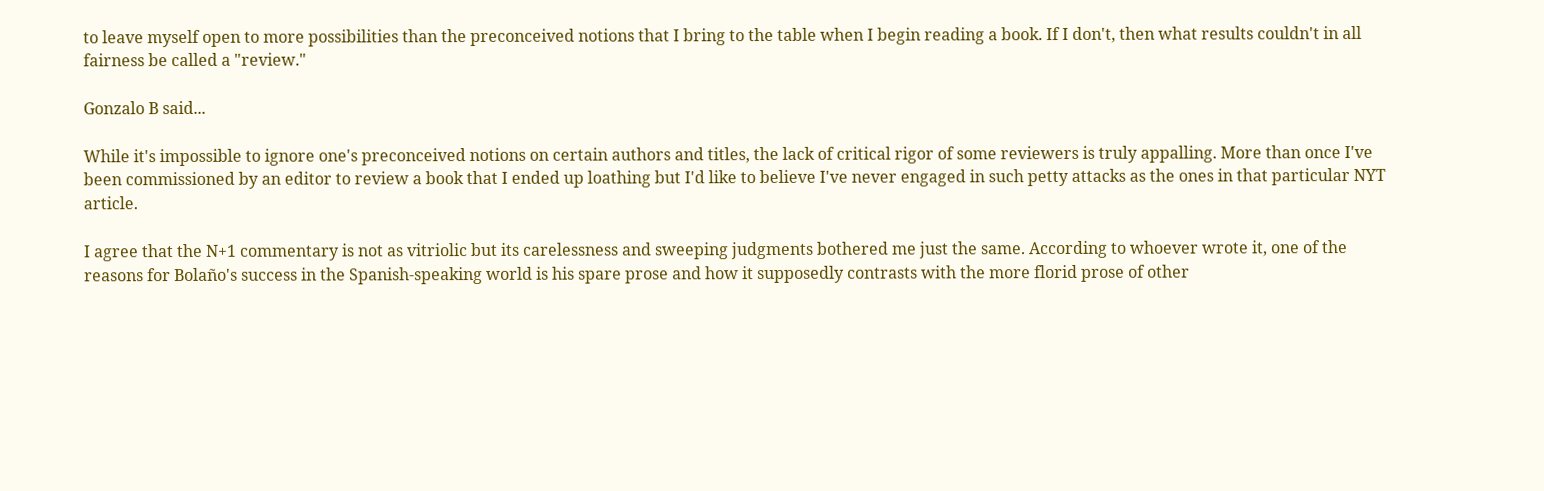to leave myself open to more possibilities than the preconceived notions that I bring to the table when I begin reading a book. If I don't, then what results couldn't in all fairness be called a "review."

Gonzalo B said...

While it's impossible to ignore one's preconceived notions on certain authors and titles, the lack of critical rigor of some reviewers is truly appalling. More than once I've been commissioned by an editor to review a book that I ended up loathing but I'd like to believe I've never engaged in such petty attacks as the ones in that particular NYT article.

I agree that the N+1 commentary is not as vitriolic but its carelessness and sweeping judgments bothered me just the same. According to whoever wrote it, one of the reasons for Bolaño's success in the Spanish-speaking world is his spare prose and how it supposedly contrasts with the more florid prose of other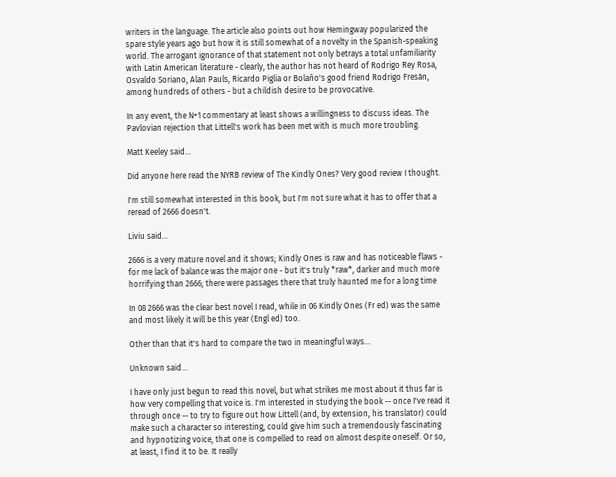writers in the language. The article also points out how Hemingway popularized the spare style years ago but how it is still somewhat of a novelty in the Spanish-speaking world. The arrogant ignorance of that statement not only betrays a total unfamiliarity with Latin American literature - clearly, the author has not heard of Rodrigo Rey Rosa, Osvaldo Soriano, Alan Pauls, Ricardo Piglia or Bolaño's good friend Rodrigo Fresán, among hundreds of others - but a childish desire to be provocative.

In any event, the N+1 commentary at least shows a willingness to discuss ideas. The Pavlovian rejection that Littell's work has been met with is much more troubling.

Matt Keeley said...

Did anyone here read the NYRB review of The Kindly Ones? Very good review I thought.

I'm still somewhat interested in this book, but I'm not sure what it has to offer that a reread of 2666 doesn't.

Liviu said...

2666 is a very mature novel and it shows; Kindly Ones is raw and has noticeable flaws - for me lack of balance was the major one - but it's truly *raw*, darker and much more horrifying than 2666; there were passages there that truly haunted me for a long time

In 08 2666 was the clear best novel I read, while in 06 Kindly Ones (Fr ed) was the same and most likely it will be this year (Engl ed) too.

Other than that it's hard to compare the two in meaningful ways...

Unknown said...

I have only just begun to read this novel, but what strikes me most about it thus far is how very compelling that voice is. I'm interested in studying the book -- once I've read it through once -- to try to figure out how Littell (and, by extension, his translator) could make such a character so interesting, could give him such a tremendously fascinating and hypnotizing voice, that one is compelled to read on almost despite oneself. Or so, at least, I find it to be. It really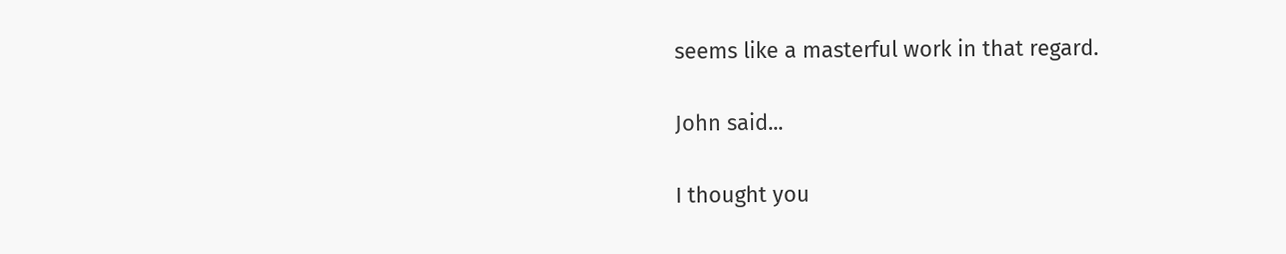seems like a masterful work in that regard.

John said...

I thought you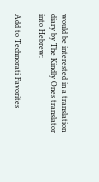would be interested in a translation diary by The Kindly Ones translator into Hebrew:

Add to Technorati Favorites